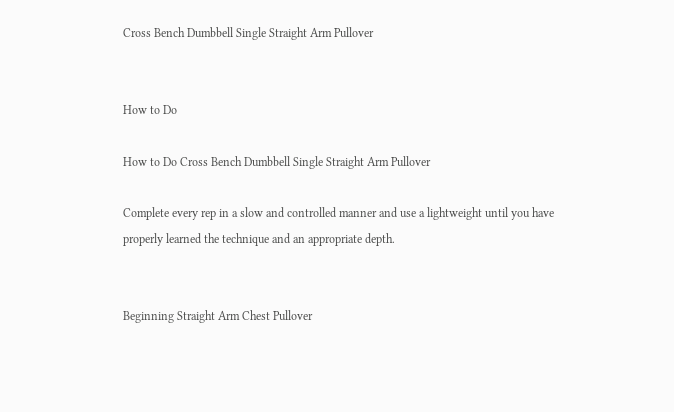Cross Bench Dumbbell Single Straight Arm Pullover


How to Do

How to Do Cross Bench Dumbbell Single Straight Arm Pullover

Complete every rep in a slow and controlled manner and use a lightweight until you have properly learned the technique and an appropriate depth.


Beginning Straight Arm Chest Pullover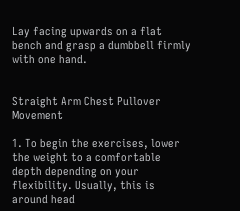Lay facing upwards on a flat bench and grasp a dumbbell firmly with one hand.


Straight Arm Chest Pullover Movement

1. To begin the exercises, lower the weight to a comfortable depth depending on your flexibility. Usually, this is around head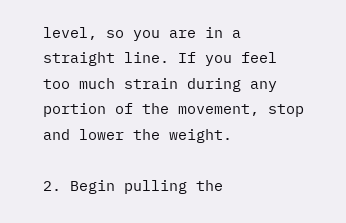level, so you are in a straight line. If you feel too much strain during any portion of the movement, stop and lower the weight.

2. Begin pulling the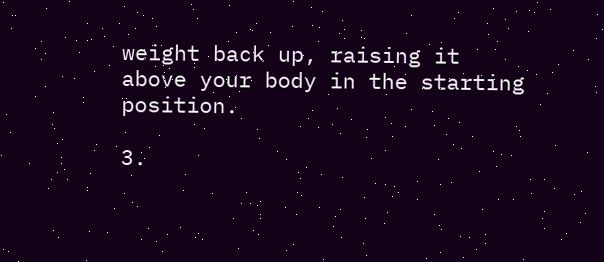weight back up, raising it above your body in the starting position.

3.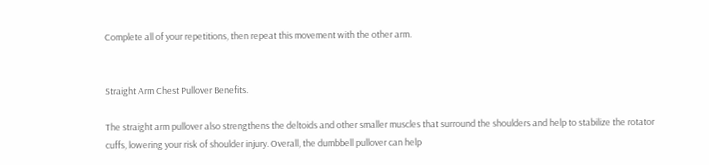Complete all of your repetitions, then repeat this movement with the other arm.


Straight Arm Chest Pullover Benefits.

The straight arm pullover also strengthens the deltoids and other smaller muscles that surround the shoulders and help to stabilize the rotator cuffs, lowering your risk of shoulder injury. Overall, the dumbbell pullover can help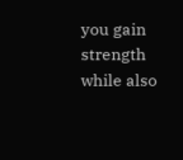you gain strength while also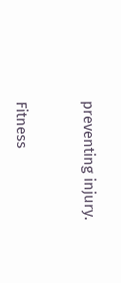preventing injury.


Fitness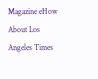Magazine eHow About Los Angeles Times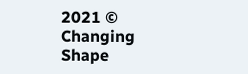2021 © Changing Shape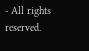- All rights reserved.